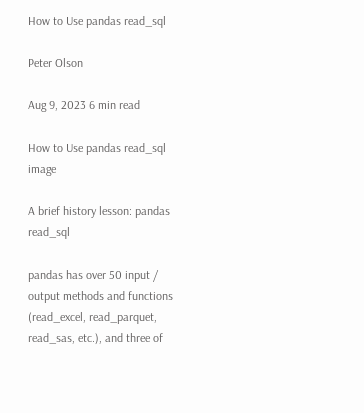How to Use pandas read_sql

Peter Olson

Aug 9, 2023 6 min read

How to Use pandas read_sql image

A brief history lesson: pandas read_sql

pandas has over 50 input / output methods and functions (read_excel, read_parquet, read_sas, etc.), and three of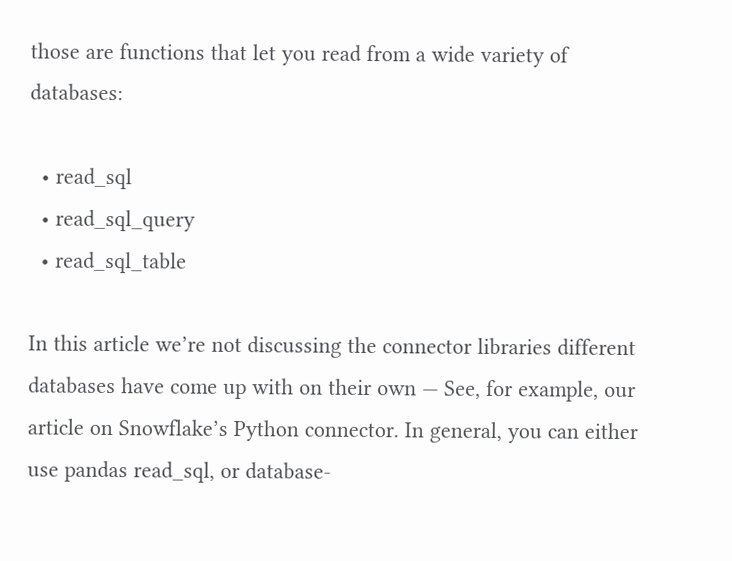those are functions that let you read from a wide variety of databases:

  • read_sql
  • read_sql_query
  • read_sql_table

In this article we’re not discussing the connector libraries different databases have come up with on their own — See, for example, our article on Snowflake’s Python connector. In general, you can either use pandas read_sql, or database-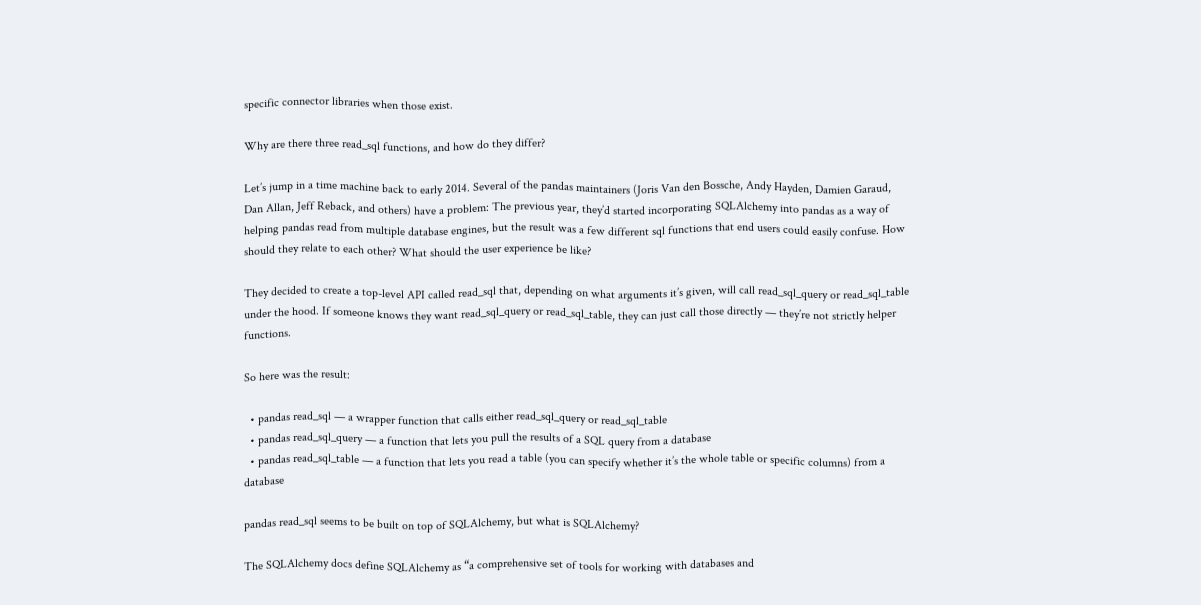specific connector libraries when those exist.

Why are there three read_sql functions, and how do they differ?

Let’s jump in a time machine back to early 2014. Several of the pandas maintainers (Joris Van den Bossche, Andy Hayden, Damien Garaud, Dan Allan, Jeff Reback, and others) have a problem: The previous year, they’d started incorporating SQLAlchemy into pandas as a way of helping pandas read from multiple database engines, but the result was a few different sql functions that end users could easily confuse. How should they relate to each other? What should the user experience be like?

They decided to create a top-level API called read_sql that, depending on what arguments it’s given, will call read_sql_query or read_sql_table under the hood. If someone knows they want read_sql_query or read_sql_table, they can just call those directly — they’re not strictly helper functions.

So here was the result:

  • pandas read_sql — a wrapper function that calls either read_sql_query or read_sql_table
  • pandas read_sql_query — a function that lets you pull the results of a SQL query from a database
  • pandas read_sql_table — a function that lets you read a table (you can specify whether it’s the whole table or specific columns) from a database

pandas read_sql seems to be built on top of SQLAlchemy, but what is SQLAlchemy?

The SQLAlchemy docs define SQLAlchemy as “a comprehensive set of tools for working with databases and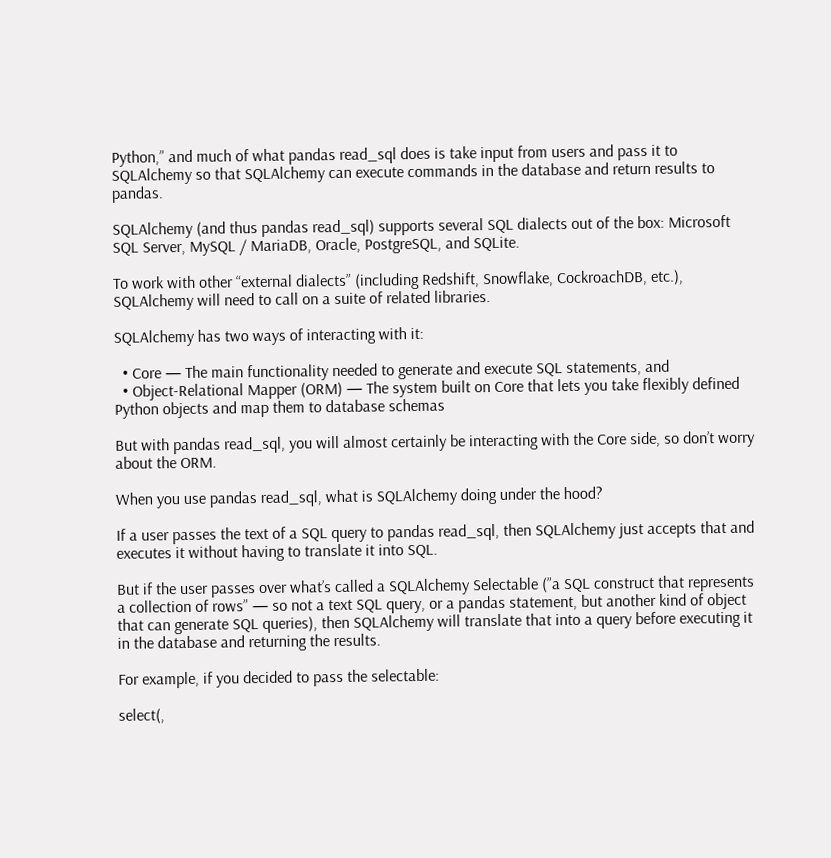Python,” and much of what pandas read_sql does is take input from users and pass it to SQLAlchemy so that SQLAlchemy can execute commands in the database and return results to pandas.

SQLAlchemy (and thus pandas read_sql) supports several SQL dialects out of the box: Microsoft SQL Server, MySQL / MariaDB, Oracle, PostgreSQL, and SQLite.

To work with other “external dialects” (including Redshift, Snowflake, CockroachDB, etc.), SQLAlchemy will need to call on a suite of related libraries.

SQLAlchemy has two ways of interacting with it:

  • Core — The main functionality needed to generate and execute SQL statements, and
  • Object-Relational Mapper (ORM) — The system built on Core that lets you take flexibly defined Python objects and map them to database schemas

But with pandas read_sql, you will almost certainly be interacting with the Core side, so don’t worry about the ORM.

When you use pandas read_sql, what is SQLAlchemy doing under the hood?

If a user passes the text of a SQL query to pandas read_sql, then SQLAlchemy just accepts that and executes it without having to translate it into SQL.

But if the user passes over what’s called a SQLAlchemy Selectable (”a SQL construct that represents a collection of rows” — so not a text SQL query, or a pandas statement, but another kind of object that can generate SQL queries), then SQLAlchemy will translate that into a query before executing it in the database and returning the results.

For example, if you decided to pass the selectable:

select(,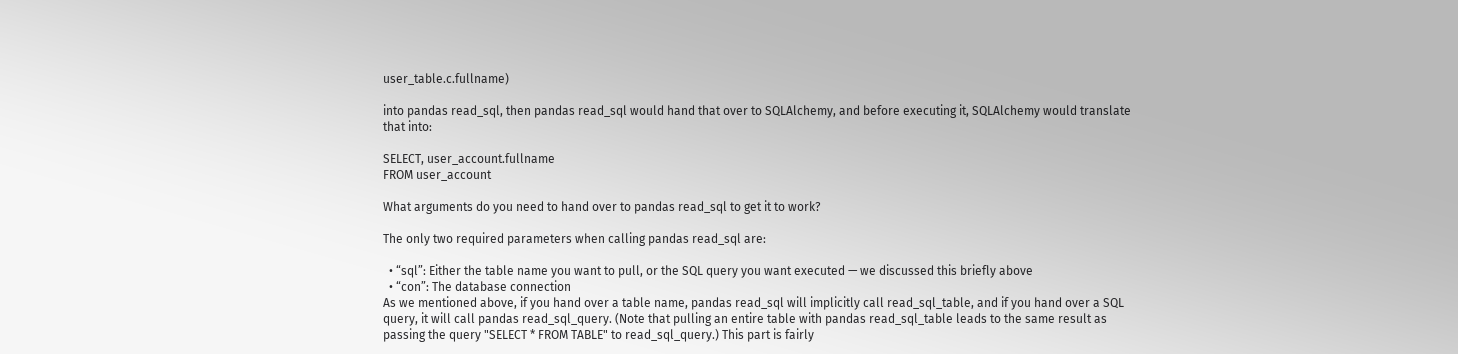user_table.c.fullname)

into pandas read_sql, then pandas read_sql would hand that over to SQLAlchemy, and before executing it, SQLAlchemy would translate that into:

SELECT, user_account.fullname
FROM user_account

What arguments do you need to hand over to pandas read_sql to get it to work?

The only two required parameters when calling pandas read_sql are:

  • “sql”: Either the table name you want to pull, or the SQL query you want executed — we discussed this briefly above
  • “con”: The database connection
As we mentioned above, if you hand over a table name, pandas read_sql will implicitly call read_sql_table, and if you hand over a SQL query, it will call pandas read_sql_query. (Note that pulling an entire table with pandas read_sql_table leads to the same result as passing the query "SELECT * FROM TABLE" to read_sql_query.) This part is fairly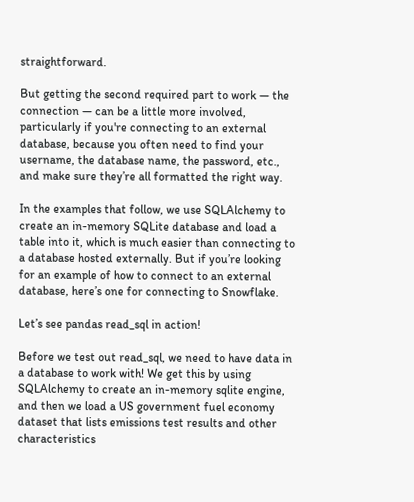straightforward.

But getting the second required part to work — the connection — can be a little more involved, particularly if you're connecting to an external database, because you often need to find your username, the database name, the password, etc., and make sure they’re all formatted the right way.

In the examples that follow, we use SQLAlchemy to create an in-memory SQLite database and load a table into it, which is much easier than connecting to a database hosted externally. But if you’re looking for an example of how to connect to an external database, here’s one for connecting to Snowflake.

Let’s see pandas read_sql in action!

Before we test out read_sql, we need to have data in a database to work with! We get this by using SQLAlchemy to create an in-memory sqlite engine, and then we load a US government fuel economy dataset that lists emissions test results and other characteristics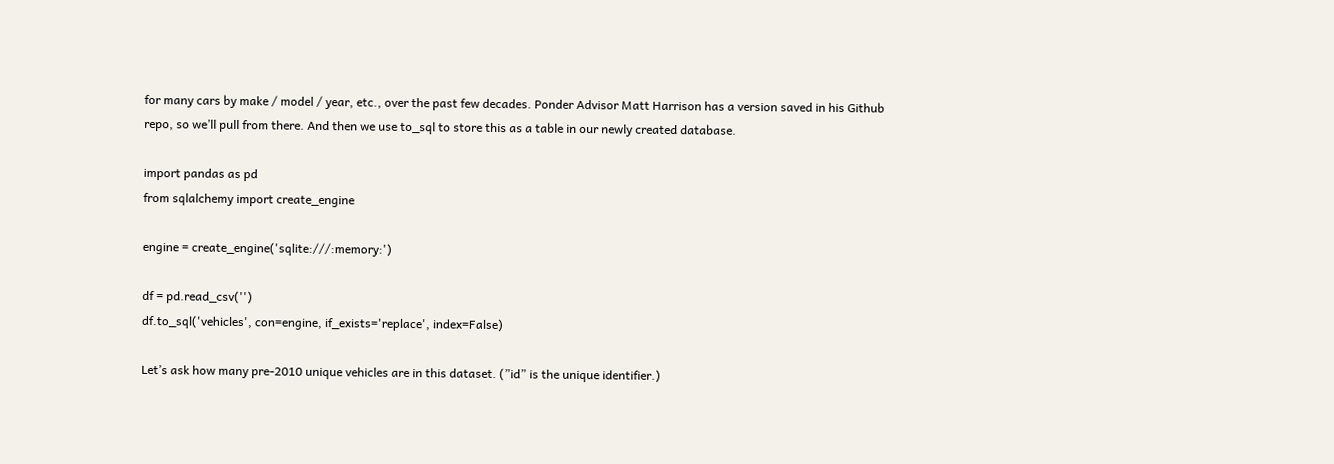for many cars by make / model / year, etc., over the past few decades. Ponder Advisor Matt Harrison has a version saved in his Github repo, so we’ll pull from there. And then we use to_sql to store this as a table in our newly created database.

import pandas as pd
from sqlalchemy import create_engine

engine = create_engine('sqlite:///:memory:')

df = pd.read_csv('')
df.to_sql('vehicles', con=engine, if_exists='replace', index=False)

Let’s ask how many pre-2010 unique vehicles are in this dataset. (”id” is the unique identifier.)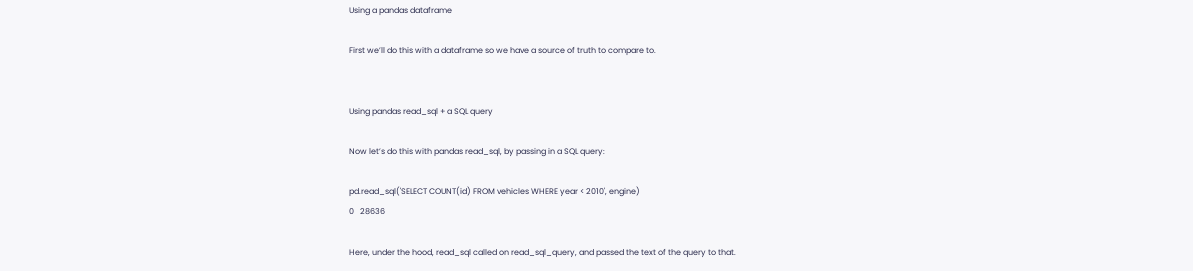Using a pandas dataframe

First we’ll do this with a dataframe so we have a source of truth to compare to.


Using pandas read_sql + a SQL query

Now let’s do this with pandas read_sql, by passing in a SQL query:

pd.read_sql('SELECT COUNT(id) FROM vehicles WHERE year < 2010', engine)
0   28636

Here, under the hood, read_sql called on read_sql_query, and passed the text of the query to that.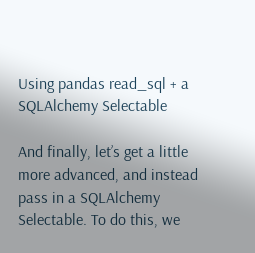Using pandas read_sql + a SQLAlchemy Selectable

And finally, let’s get a little more advanced, and instead pass in a SQLAlchemy Selectable. To do this, we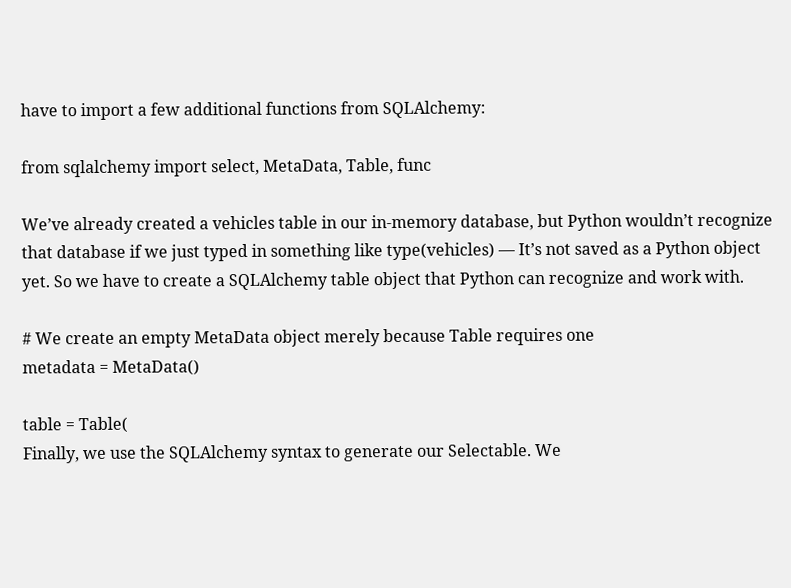have to import a few additional functions from SQLAlchemy:

from sqlalchemy import select, MetaData, Table, func

We’ve already created a vehicles table in our in-memory database, but Python wouldn’t recognize that database if we just typed in something like type(vehicles) — It’s not saved as a Python object yet. So we have to create a SQLAlchemy table object that Python can recognize and work with.

# We create an empty MetaData object merely because Table requires one
metadata = MetaData()

table = Table(
Finally, we use the SQLAlchemy syntax to generate our Selectable. We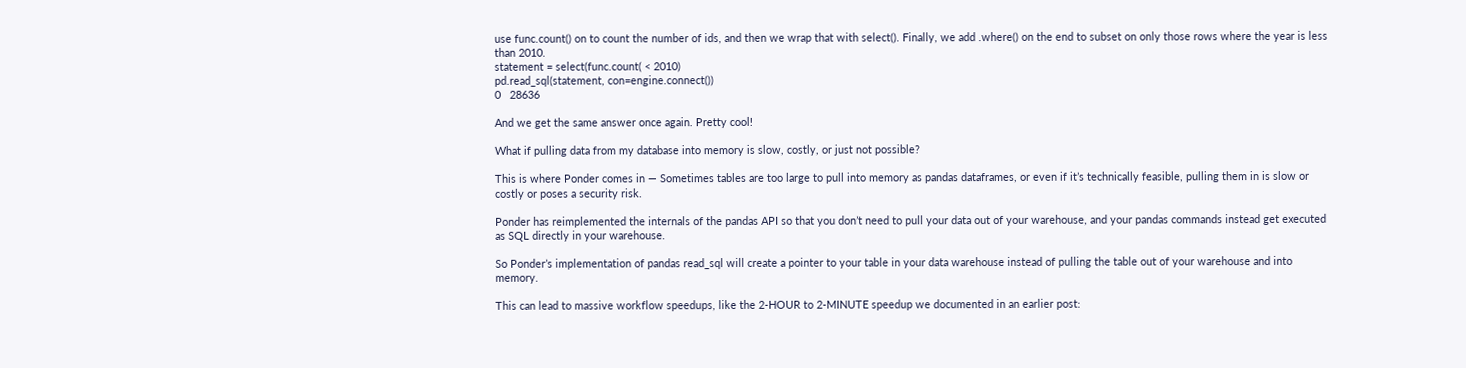use func.count() on to count the number of ids, and then we wrap that with select(). Finally, we add .where() on the end to subset on only those rows where the year is less than 2010.
statement = select(func.count( < 2010)
pd.read_sql(statement, con=engine.connect())
0   28636

And we get the same answer once again. Pretty cool!

What if pulling data from my database into memory is slow, costly, or just not possible?

This is where Ponder comes in — Sometimes tables are too large to pull into memory as pandas dataframes, or even if it’s technically feasible, pulling them in is slow or costly or poses a security risk.

Ponder has reimplemented the internals of the pandas API so that you don’t need to pull your data out of your warehouse, and your pandas commands instead get executed as SQL directly in your warehouse.

So Ponder’s implementation of pandas read_sql will create a pointer to your table in your data warehouse instead of pulling the table out of your warehouse and into memory.

This can lead to massive workflow speedups, like the 2-HOUR to 2-MINUTE speedup we documented in an earlier post: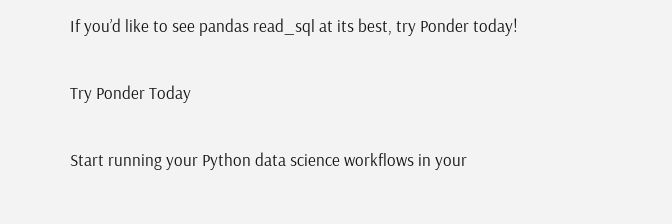If you’d like to see pandas read_sql at its best, try Ponder today!

Try Ponder Today

Start running your Python data science workflows in your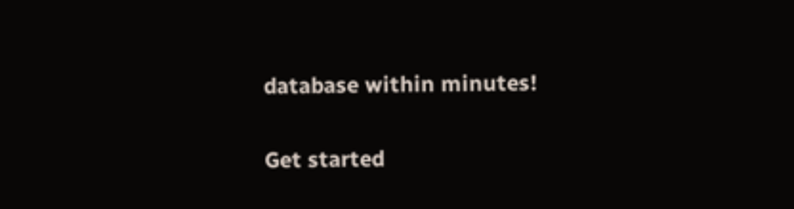database within minutes!

Get started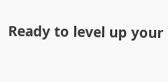Ready to level up your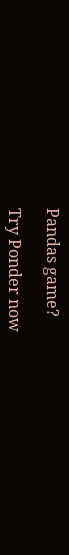Pandas game?

Try Ponder now